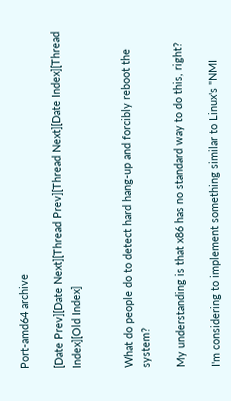Port-amd64 archive

[Date Prev][Date Next][Thread Prev][Thread Next][Date Index][Thread Index][Old Index]


What do people do to detect hard hang-up and forcibly reboot the system?

My understanding is that x86 has no standard way to do this, right?

I'm considering to implement something similar to Linux's "NMI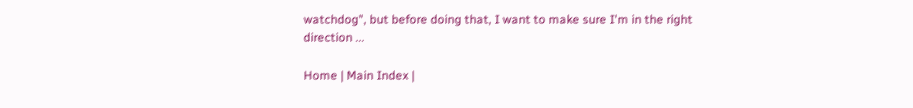watchdog", but before doing that, I want to make sure I'm in the right
direction ...

Home | Main Index |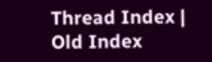Thread Index | Old Index